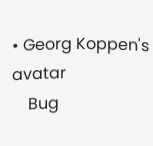• Georg Koppen's avatar
    Bug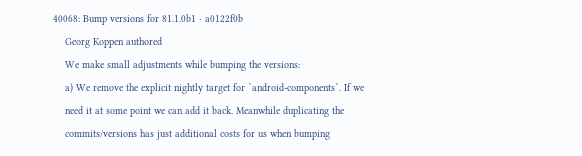40068: Bump versions for 81.1.0b1 · a0122f0b
    Georg Koppen authored
    We make small adjustments while bumping the versions:
    a) We remove the explicit nightly target for `android-components`. If we
    need it at some point we can add it back. Meanwhile duplicating the
    commits/versions has just additional costs for us when bumping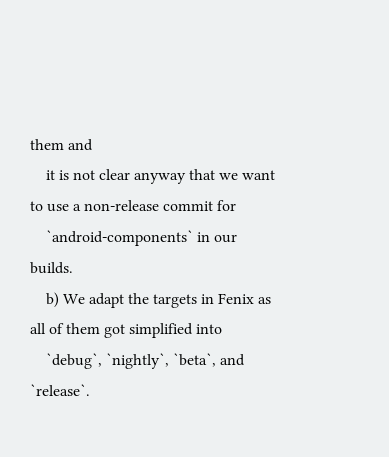them and
    it is not clear anyway that we want to use a non-release commit for
    `android-components` in our builds.
    b) We adapt the targets in Fenix as all of them got simplified into
    `debug`, `nightly`, `beta`, and `release`.